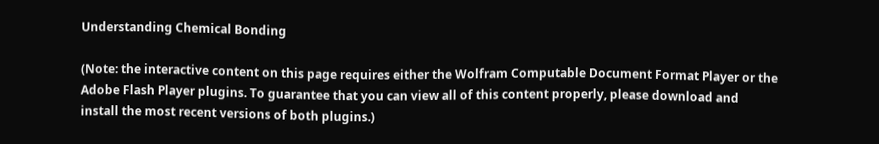Understanding Chemical Bonding

(Note: the interactive content on this page requires either the Wolfram Computable Document Format Player or the Adobe Flash Player plugins. To guarantee that you can view all of this content properly, please download and install the most recent versions of both plugins.)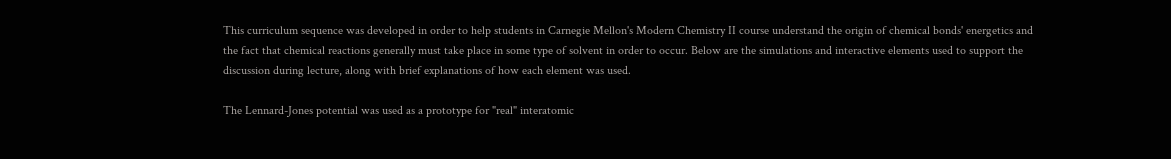This curriculum sequence was developed in order to help students in Carnegie Mellon's Modern Chemistry II course understand the origin of chemical bonds' energetics and the fact that chemical reactions generally must take place in some type of solvent in order to occur. Below are the simulations and interactive elements used to support the discussion during lecture, along with brief explanations of how each element was used.

The Lennard-Jones potential was used as a prototype for "real" interatomic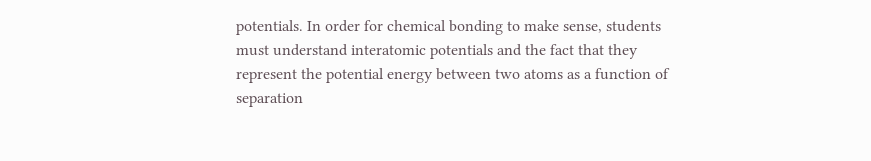potentials. In order for chemical bonding to make sense, students must understand interatomic potentials and the fact that they represent the potential energy between two atoms as a function of separation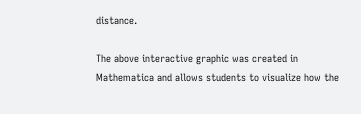distance.

The above interactive graphic was created in Mathematica and allows students to visualize how the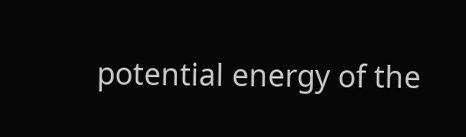potential energy of the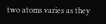two atoms varies as they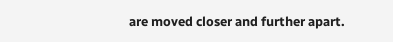are moved closer and further apart.